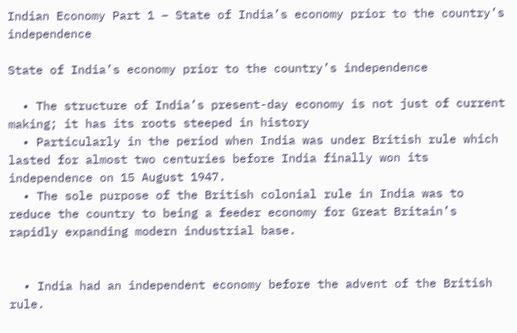Indian Economy Part 1 – State of India’s economy prior to the country’s independence

State of India’s economy prior to the country’s independence

  • The structure of India’s present-day economy is not just of current making; it has its roots steeped in history
  • Particularly in the period when India was under British rule which lasted for almost two centuries before India finally won its independence on 15 August 1947.
  • The sole purpose of the British colonial rule in India was to reduce the country to being a feeder economy for Great Britain’s rapidly expanding modern industrial base.


  • India had an independent economy before the advent of the British rule.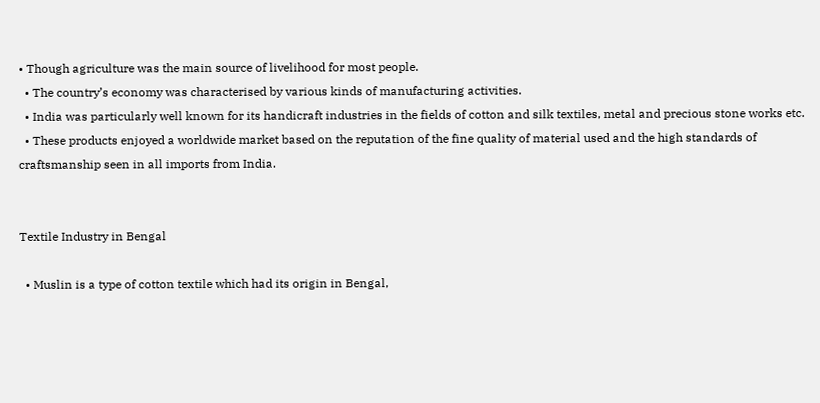• Though agriculture was the main source of livelihood for most people.
  • The country’s economy was characterised by various kinds of manufacturing activities.
  • India was particularly well known for its handicraft industries in the fields of cotton and silk textiles, metal and precious stone works etc.
  • These products enjoyed a worldwide market based on the reputation of the fine quality of material used and the high standards of craftsmanship seen in all imports from India.


Textile Industry in Bengal

  • Muslin is a type of cotton textile which had its origin in Bengal,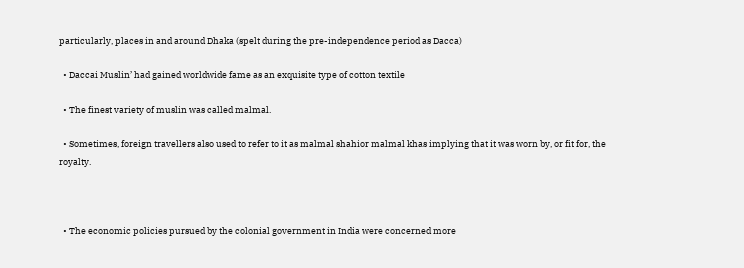particularly, places in and around Dhaka (spelt during the pre-independence period as Dacca)

  • Daccai Muslin’ had gained worldwide fame as an exquisite type of cotton textile

  • The finest variety of muslin was called malmal.

  • Sometimes, foreign travellers also used to refer to it as malmal shahior malmal khas implying that it was worn by, or fit for, the royalty.



  • The economic policies pursued by the colonial government in India were concerned more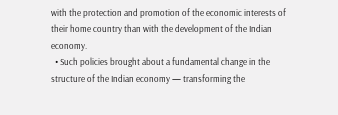with the protection and promotion of the economic interests of their home country than with the development of the Indian economy.
  • Such policies brought about a fundamental change in the structure of the Indian economy — transforming the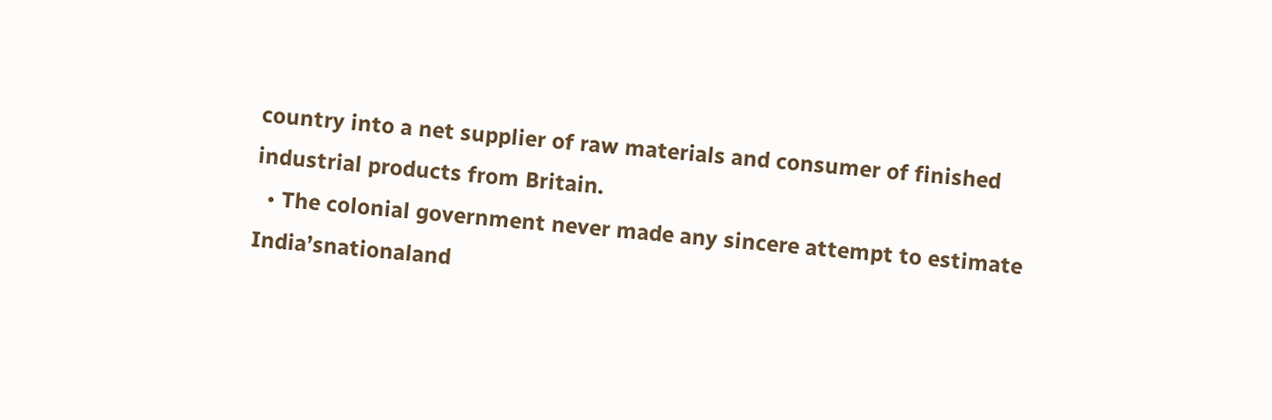country into a net supplier of raw materials and consumer of finished industrial products from Britain.
  • The colonial government never made any sincere attempt to estimate India’snationaland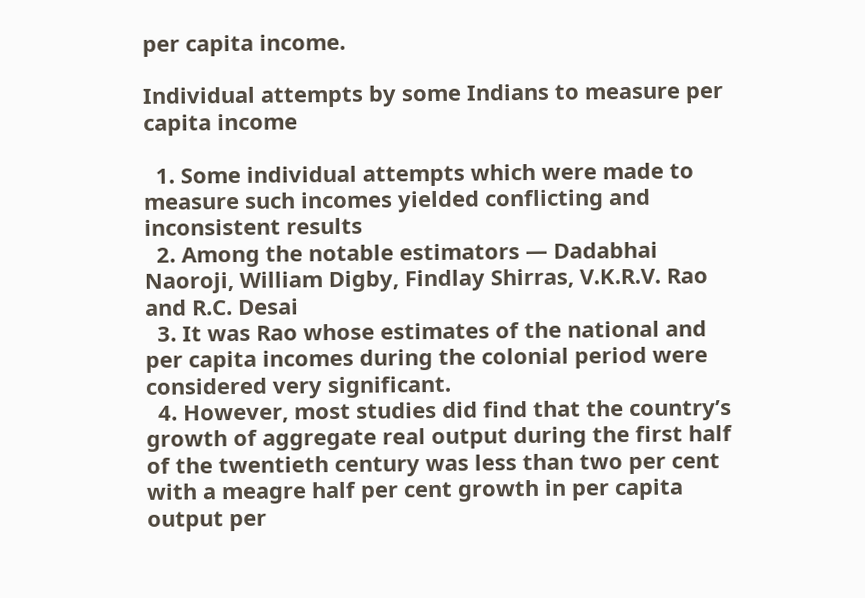per capita income.

Individual attempts by some Indians to measure per capita income

  1. Some individual attempts which were made to measure such incomes yielded conflicting and inconsistent results
  2. Among the notable estimators — Dadabhai Naoroji, William Digby, Findlay Shirras, V.K.R.V. Rao and R.C. Desai
  3. It was Rao whose estimates of the national and per capita incomes during the colonial period were considered very significant.
  4. However, most studies did find that the country’s growth of aggregate real output during the first half of the twentieth century was less than two per cent with a meagre half per cent growth in per capita output per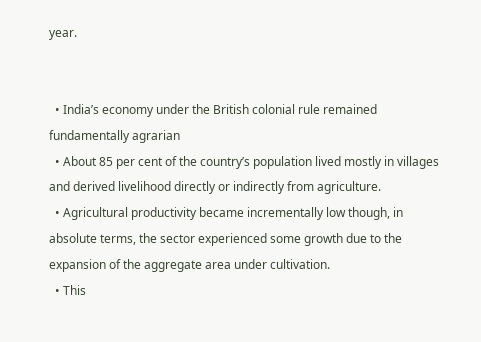year.


  • India’s economy under the British colonial rule remained fundamentally agrarian
  • About 85 per cent of the country’s population lived mostly in villages and derived livelihood directly or indirectly from agriculture.
  • Agricultural productivity became incrementally low though, in absolute terms, the sector experienced some growth due to the expansion of the aggregate area under cultivation.
  • This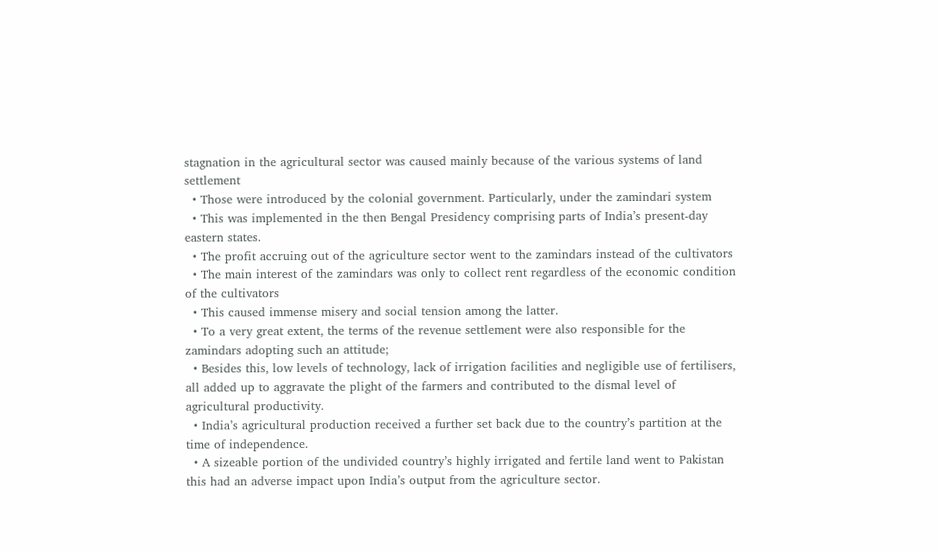stagnation in the agricultural sector was caused mainly because of the various systems of land settlement
  • Those were introduced by the colonial government. Particularly, under the zamindari system
  • This was implemented in the then Bengal Presidency comprising parts of India’s present-day eastern states.
  • The profit accruing out of the agriculture sector went to the zamindars instead of the cultivators
  • The main interest of the zamindars was only to collect rent regardless of the economic condition of the cultivators
  • This caused immense misery and social tension among the latter.
  • To a very great extent, the terms of the revenue settlement were also responsible for the zamindars adopting such an attitude;
  • Besides this, low levels of technology, lack of irrigation facilities and negligible use of fertilisers, all added up to aggravate the plight of the farmers and contributed to the dismal level of agricultural productivity.
  • India’s agricultural production received a further set back due to the country’s partition at the time of independence.
  • A sizeable portion of the undivided country’s highly irrigated and fertile land went to Pakistan this had an adverse impact upon India’s output from the agriculture sector.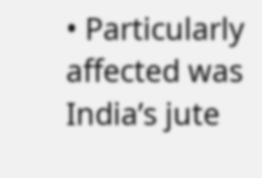• Particularly affected was India’s jute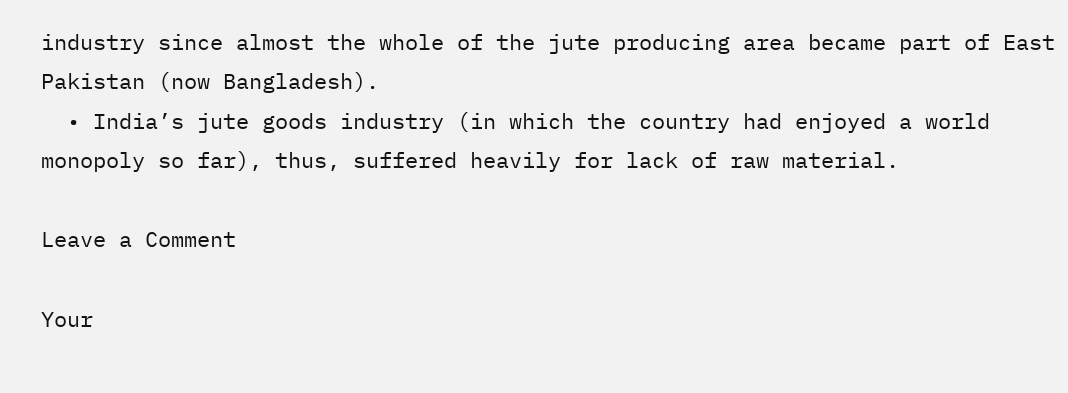industry since almost the whole of the jute producing area became part of East Pakistan (now Bangladesh).
  • India’s jute goods industry (in which the country had enjoyed a world monopoly so far), thus, suffered heavily for lack of raw material.

Leave a Comment

Your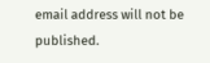email address will not be published.